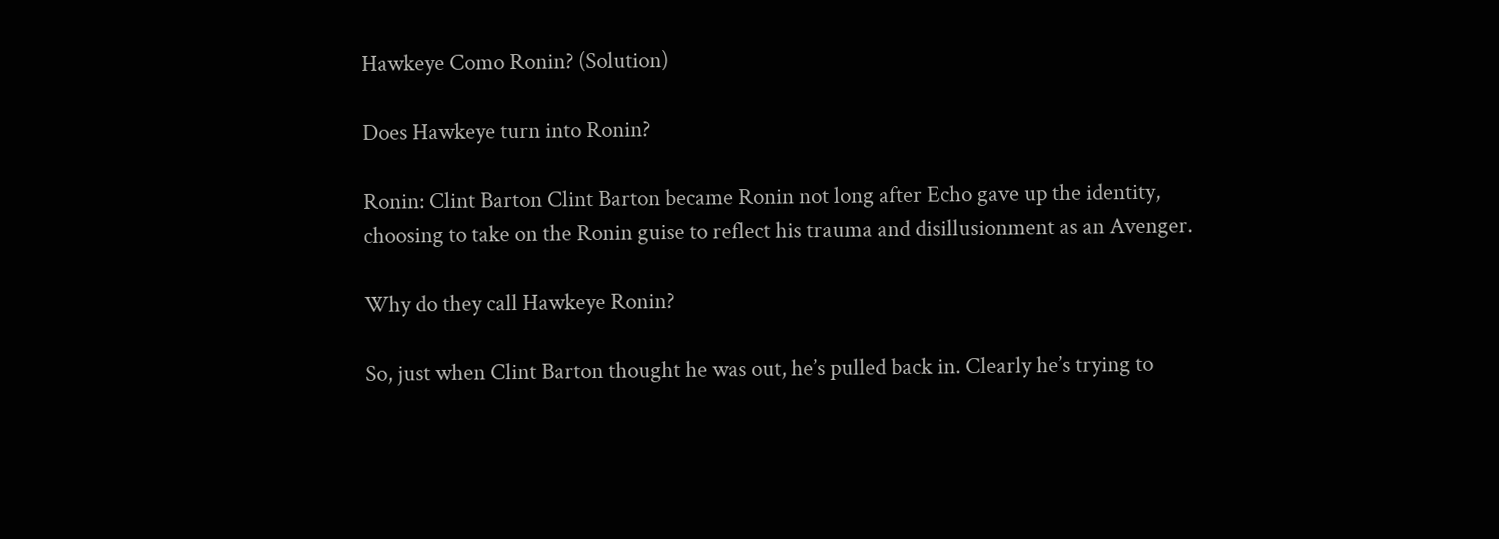Hawkeye Como Ronin? (Solution)

Does Hawkeye turn into Ronin?

Ronin: Clint Barton Clint Barton became Ronin not long after Echo gave up the identity, choosing to take on the Ronin guise to reflect his trauma and disillusionment as an Avenger.

Why do they call Hawkeye Ronin?

So, just when Clint Barton thought he was out, he’s pulled back in. Clearly he’s trying to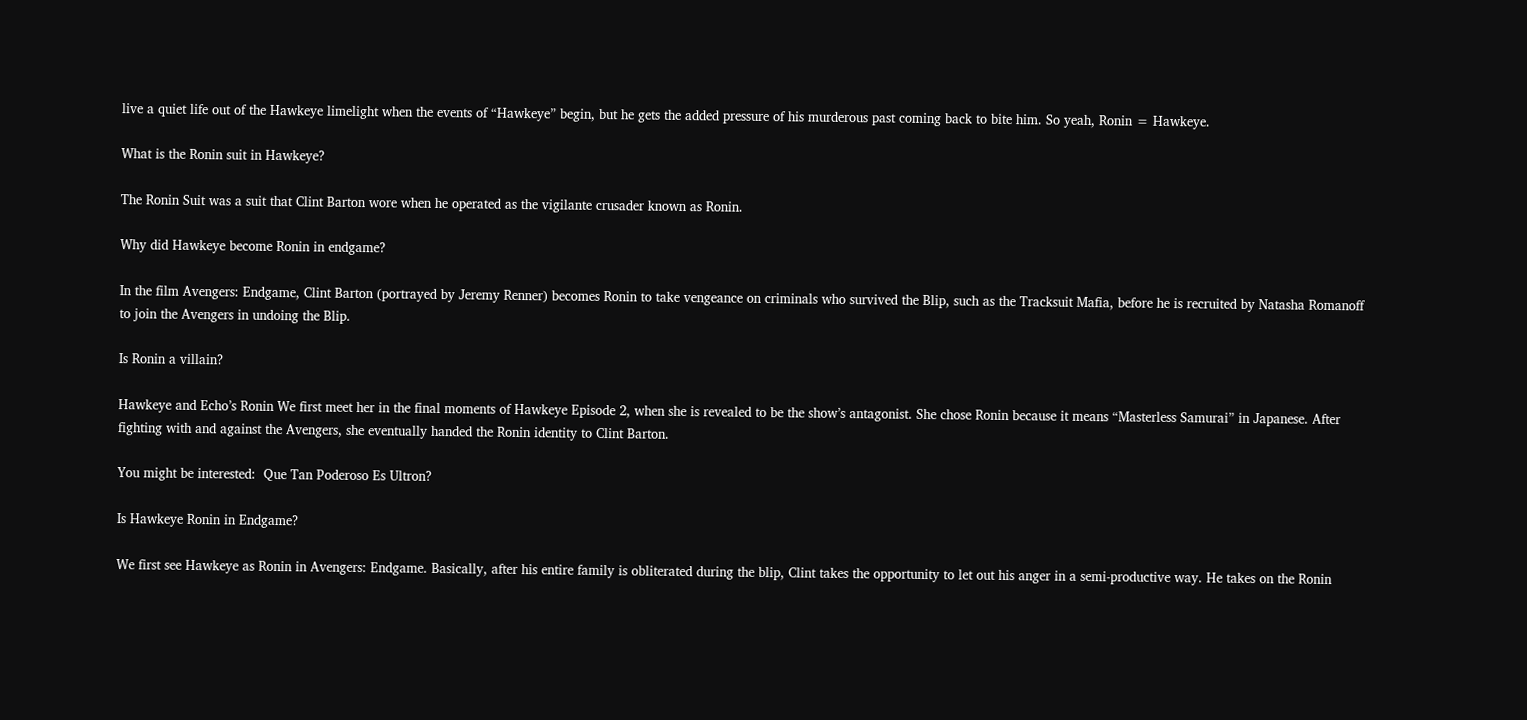live a quiet life out of the Hawkeye limelight when the events of “Hawkeye” begin, but he gets the added pressure of his murderous past coming back to bite him. So yeah, Ronin = Hawkeye.

What is the Ronin suit in Hawkeye?

The Ronin Suit was a suit that Clint Barton wore when he operated as the vigilante crusader known as Ronin.

Why did Hawkeye become Ronin in endgame?

In the film Avengers: Endgame, Clint Barton (portrayed by Jeremy Renner) becomes Ronin to take vengeance on criminals who survived the Blip, such as the Tracksuit Mafia, before he is recruited by Natasha Romanoff to join the Avengers in undoing the Blip.

Is Ronin a villain?

Hawkeye and Echo’s Ronin We first meet her in the final moments of Hawkeye Episode 2, when she is revealed to be the show’s antagonist. She chose Ronin because it means “Masterless Samurai” in Japanese. After fighting with and against the Avengers, she eventually handed the Ronin identity to Clint Barton.

You might be interested:  Que Tan Poderoso Es Ultron?

Is Hawkeye Ronin in Endgame?

We first see Hawkeye as Ronin in Avengers: Endgame. Basically, after his entire family is obliterated during the blip, Clint takes the opportunity to let out his anger in a semi-productive way. He takes on the Ronin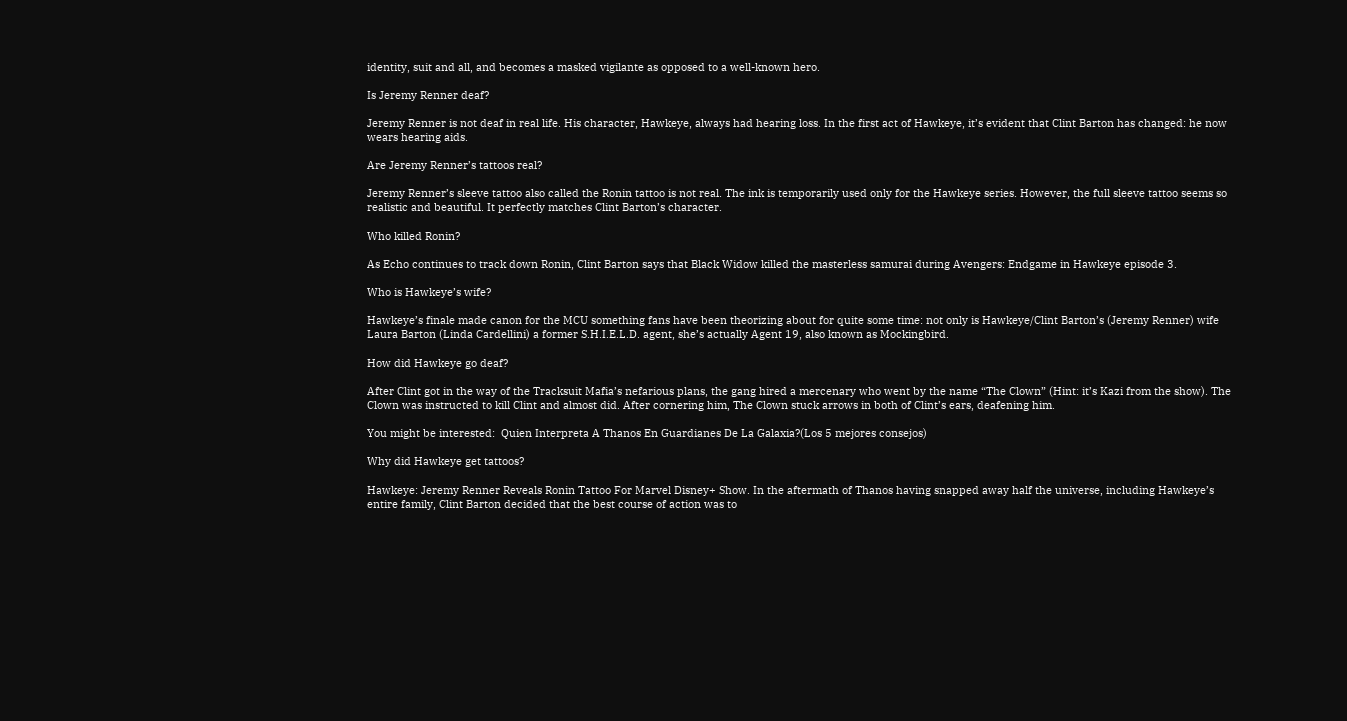identity, suit and all, and becomes a masked vigilante as opposed to a well-known hero.

Is Jeremy Renner deaf?

Jeremy Renner is not deaf in real life. His character, Hawkeye, always had hearing loss. In the first act of Hawkeye, it’s evident that Clint Barton has changed: he now wears hearing aids.

Are Jeremy Renner’s tattoos real?

Jeremy Renner’s sleeve tattoo also called the Ronin tattoo is not real. The ink is temporarily used only for the Hawkeye series. However, the full sleeve tattoo seems so realistic and beautiful. It perfectly matches Clint Barton’s character.

Who killed Ronin?

As Echo continues to track down Ronin, Clint Barton says that Black Widow killed the masterless samurai during Avengers: Endgame in Hawkeye episode 3.

Who is Hawkeye’s wife?

Hawkeye’s finale made canon for the MCU something fans have been theorizing about for quite some time: not only is Hawkeye/Clint Barton’s (Jeremy Renner) wife Laura Barton (Linda Cardellini) a former S.H.I.E.L.D. agent, she’s actually Agent 19, also known as Mockingbird.

How did Hawkeye go deaf?

After Clint got in the way of the Tracksuit Mafia’s nefarious plans, the gang hired a mercenary who went by the name “The Clown” (Hint: it’s Kazi from the show). The Clown was instructed to kill Clint and almost did. After cornering him, The Clown stuck arrows in both of Clint’s ears, deafening him.

You might be interested:  Quien Interpreta A Thanos En Guardianes De La Galaxia?(Los 5 mejores consejos)

Why did Hawkeye get tattoos?

Hawkeye: Jeremy Renner Reveals Ronin Tattoo For Marvel Disney+ Show. In the aftermath of Thanos having snapped away half the universe, including Hawkeye’s entire family, Clint Barton decided that the best course of action was to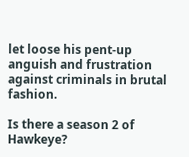let loose his pent-up anguish and frustration against criminals in brutal fashion.

Is there a season 2 of Hawkeye?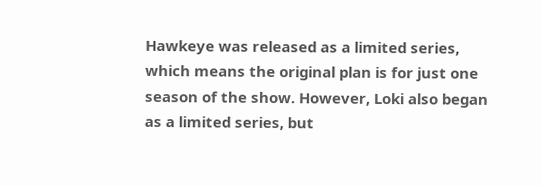Hawkeye was released as a limited series, which means the original plan is for just one season of the show. However, Loki also began as a limited series, but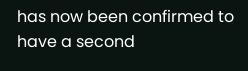has now been confirmed to have a second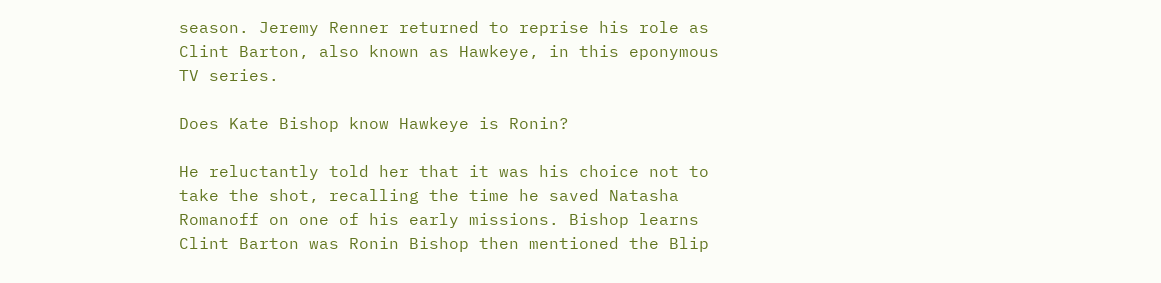season. Jeremy Renner returned to reprise his role as Clint Barton, also known as Hawkeye, in this eponymous TV series.

Does Kate Bishop know Hawkeye is Ronin?

He reluctantly told her that it was his choice not to take the shot, recalling the time he saved Natasha Romanoff on one of his early missions. Bishop learns Clint Barton was Ronin Bishop then mentioned the Blip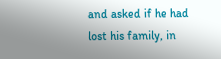and asked if he had lost his family, in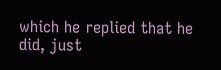which he replied that he did, just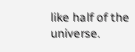like half of the universe.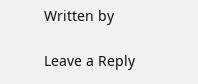Written by

Leave a Reply